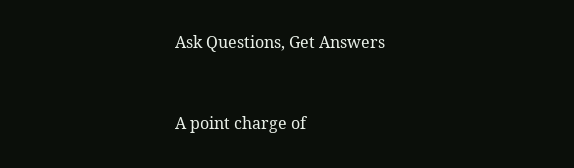Ask Questions, Get Answers


A point charge of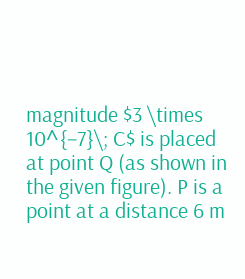magnitude $3 \times 10^{−7}\; C$ is placed at point Q (as shown in the given figure). P is a point at a distance 6 m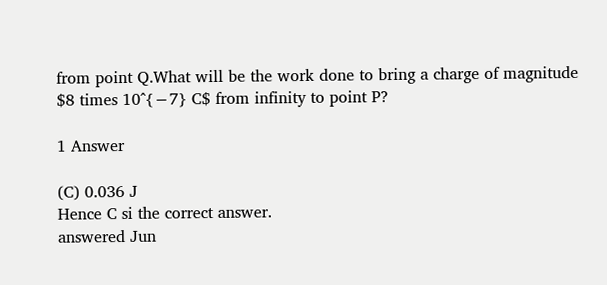from point Q.What will be the work done to bring a charge of magnitude $8 times 10^{−7} C$ from infinity to point P?

1 Answer

(C) 0.036 J
Hence C si the correct answer.
answered Jun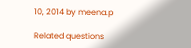10, 2014 by meena.p

Related questions